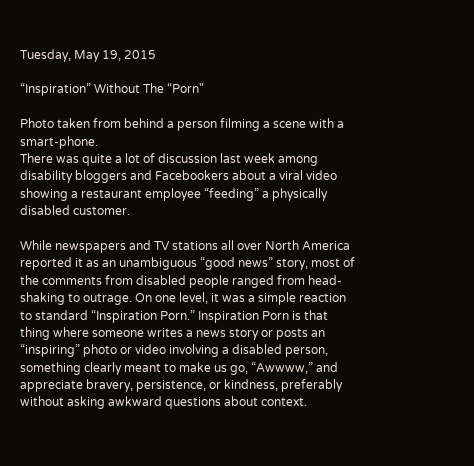Tuesday, May 19, 2015

“Inspiration” Without The “Porn"

Photo taken from behind a person filming a scene with a smart-phone.
There was quite a lot of discussion last week among disability bloggers and Facebookers about a viral video showing a restaurant employee “feeding” a physically disabled customer.

While newspapers and TV stations all over North America reported it as an unambiguous “good news” story, most of the comments from disabled people ranged from head-shaking to outrage. On one level, it was a simple reaction to standard “Inspiration Porn.” Inspiration Porn is that thing where someone writes a news story or posts an “inspiring” photo or video involving a disabled person, something clearly meant to make us go, “Awwww,” and appreciate bravery, persistence, or kindness, preferably without asking awkward questions about context.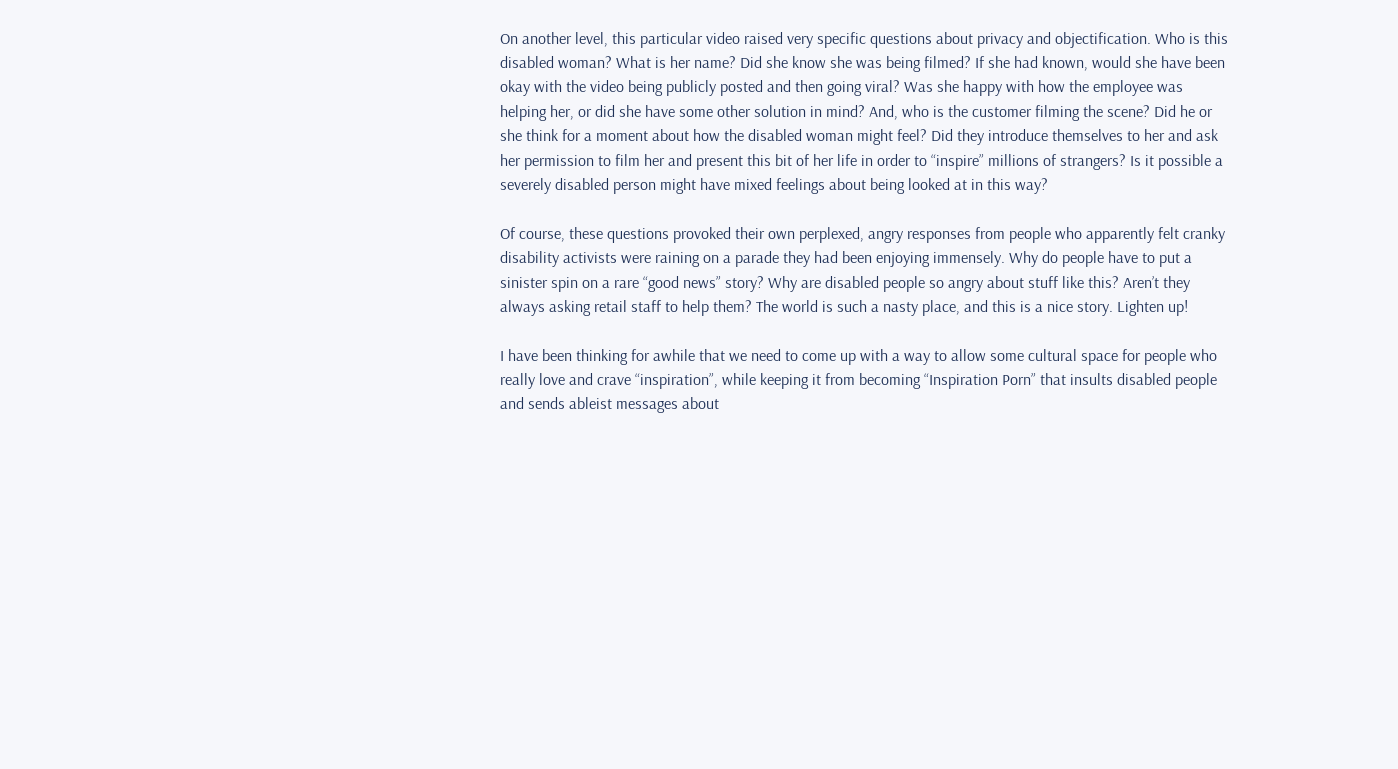On another level, this particular video raised very specific questions about privacy and objectification. Who is this disabled woman? What is her name? Did she know she was being filmed? If she had known, would she have been okay with the video being publicly posted and then going viral? Was she happy with how the employee was helping her, or did she have some other solution in mind? And, who is the customer filming the scene? Did he or she think for a moment about how the disabled woman might feel? Did they introduce themselves to her and ask her permission to film her and present this bit of her life in order to “inspire” millions of strangers? Is it possible a severely disabled person might have mixed feelings about being looked at in this way?

Of course, these questions provoked their own perplexed, angry responses from people who apparently felt cranky disability activists were raining on a parade they had been enjoying immensely. Why do people have to put a sinister spin on a rare “good news” story? Why are disabled people so angry about stuff like this? Aren’t they always asking retail staff to help them? The world is such a nasty place, and this is a nice story. Lighten up!

I have been thinking for awhile that we need to come up with a way to allow some cultural space for people who really love and crave “inspiration”, while keeping it from becoming “Inspiration Porn” that insults disabled people and sends ableist messages about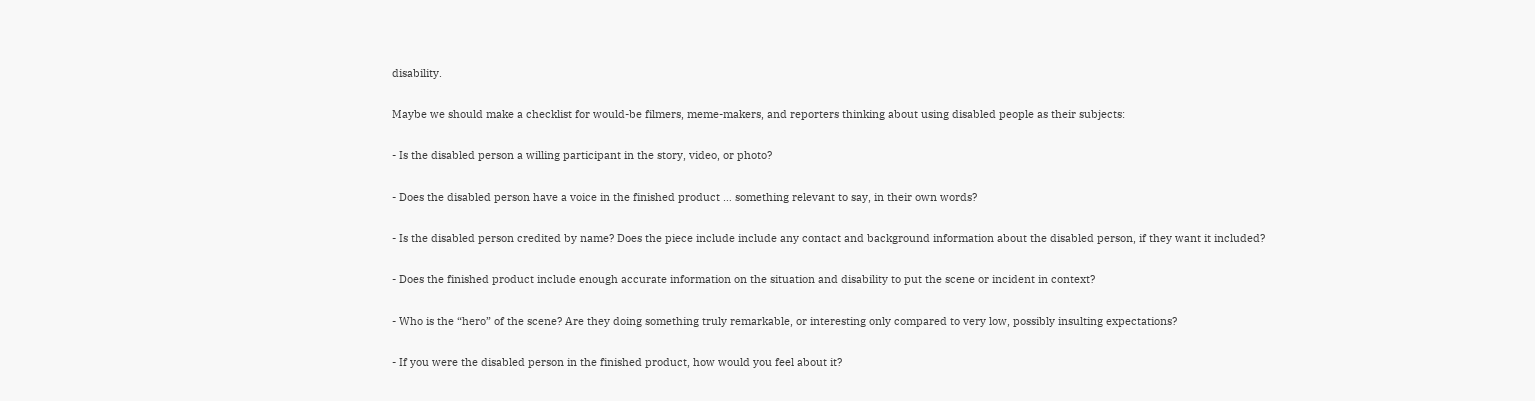disability.

Maybe we should make a checklist for would-be filmers, meme-makers, and reporters thinking about using disabled people as their subjects:

- Is the disabled person a willing participant in the story, video, or photo?

- Does the disabled person have a voice in the finished product … something relevant to say, in their own words?

- Is the disabled person credited by name? Does the piece include include any contact and background information about the disabled person, if they want it included?

- Does the finished product include enough accurate information on the situation and disability to put the scene or incident in context?

- Who is the “hero” of the scene? Are they doing something truly remarkable, or interesting only compared to very low, possibly insulting expectations?

- If you were the disabled person in the finished product, how would you feel about it?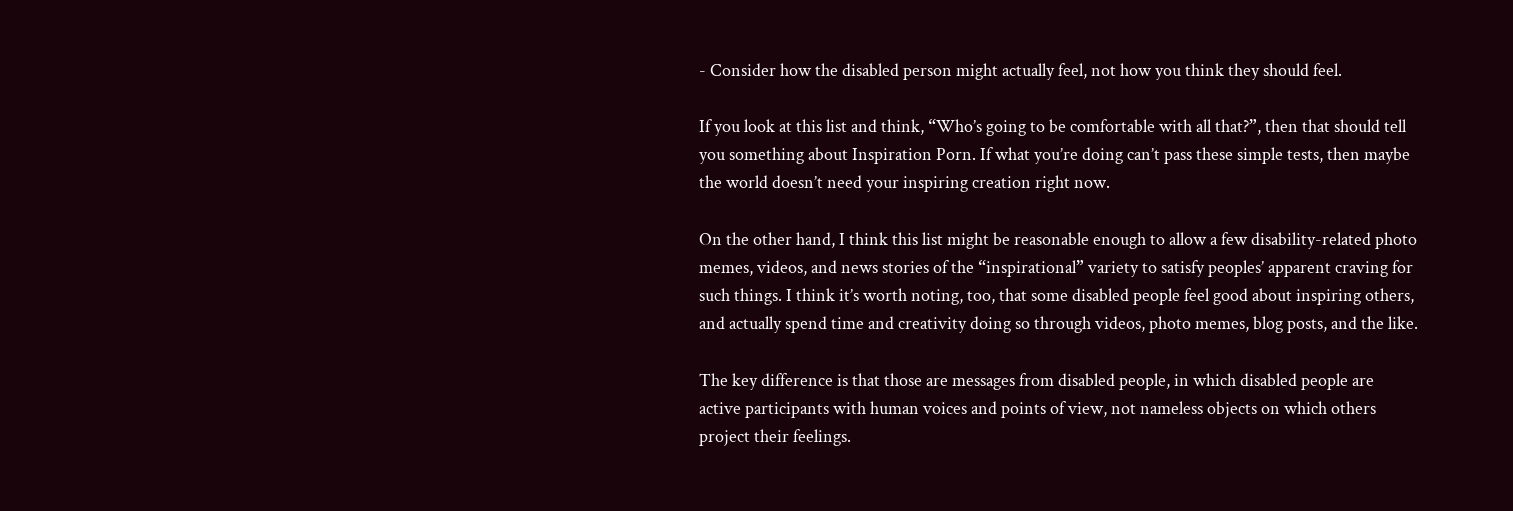- Consider how the disabled person might actually feel, not how you think they should feel.

If you look at this list and think, “Who’s going to be comfortable with all that?”, then that should tell you something about Inspiration Porn. If what you’re doing can’t pass these simple tests, then maybe the world doesn’t need your inspiring creation right now.

On the other hand, I think this list might be reasonable enough to allow a few disability-related photo memes, videos, and news stories of the “inspirational” variety to satisfy peoples’ apparent craving for such things. I think it’s worth noting, too, that some disabled people feel good about inspiring others, and actually spend time and creativity doing so through videos, photo memes, blog posts, and the like.

The key difference is that those are messages from disabled people, in which disabled people are active participants with human voices and points of view, not nameless objects on which others project their feelings.